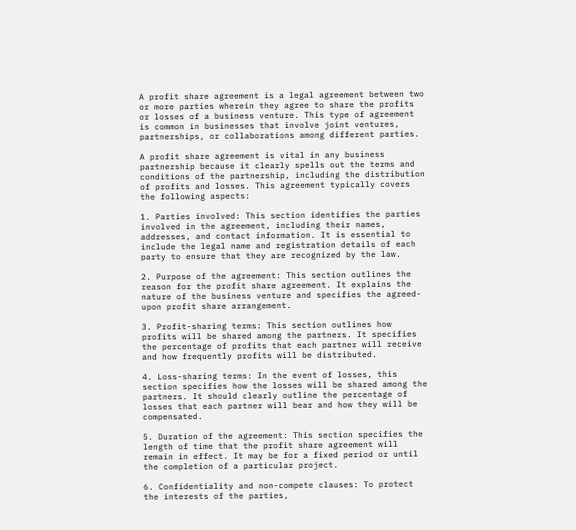A profit share agreement is a legal agreement between two or more parties wherein they agree to share the profits or losses of a business venture. This type of agreement is common in businesses that involve joint ventures, partnerships, or collaborations among different parties.

A profit share agreement is vital in any business partnership because it clearly spells out the terms and conditions of the partnership, including the distribution of profits and losses. This agreement typically covers the following aspects:

1. Parties involved: This section identifies the parties involved in the agreement, including their names, addresses, and contact information. It is essential to include the legal name and registration details of each party to ensure that they are recognized by the law.

2. Purpose of the agreement: This section outlines the reason for the profit share agreement. It explains the nature of the business venture and specifies the agreed-upon profit share arrangement.

3. Profit-sharing terms: This section outlines how profits will be shared among the partners. It specifies the percentage of profits that each partner will receive and how frequently profits will be distributed.

4. Loss-sharing terms: In the event of losses, this section specifies how the losses will be shared among the partners. It should clearly outline the percentage of losses that each partner will bear and how they will be compensated.

5. Duration of the agreement: This section specifies the length of time that the profit share agreement will remain in effect. It may be for a fixed period or until the completion of a particular project.

6. Confidentiality and non-compete clauses: To protect the interests of the parties,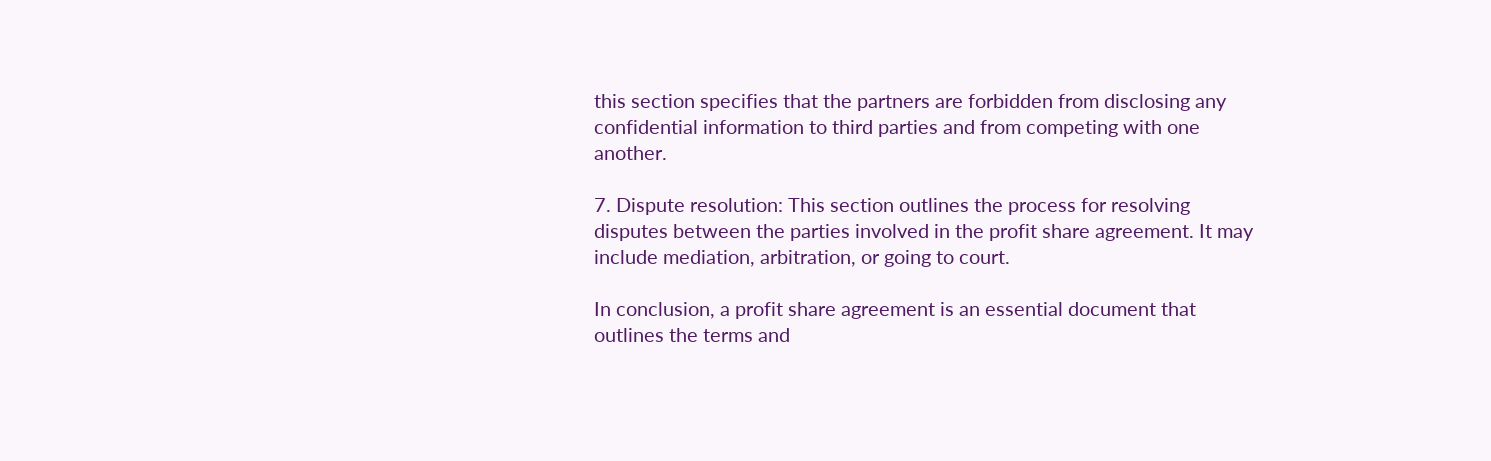this section specifies that the partners are forbidden from disclosing any confidential information to third parties and from competing with one another.

7. Dispute resolution: This section outlines the process for resolving disputes between the parties involved in the profit share agreement. It may include mediation, arbitration, or going to court.

In conclusion, a profit share agreement is an essential document that outlines the terms and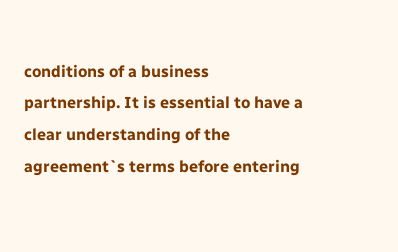conditions of a business partnership. It is essential to have a clear understanding of the agreement`s terms before entering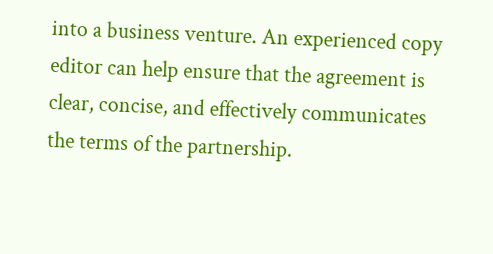into a business venture. An experienced copy editor can help ensure that the agreement is clear, concise, and effectively communicates the terms of the partnership.